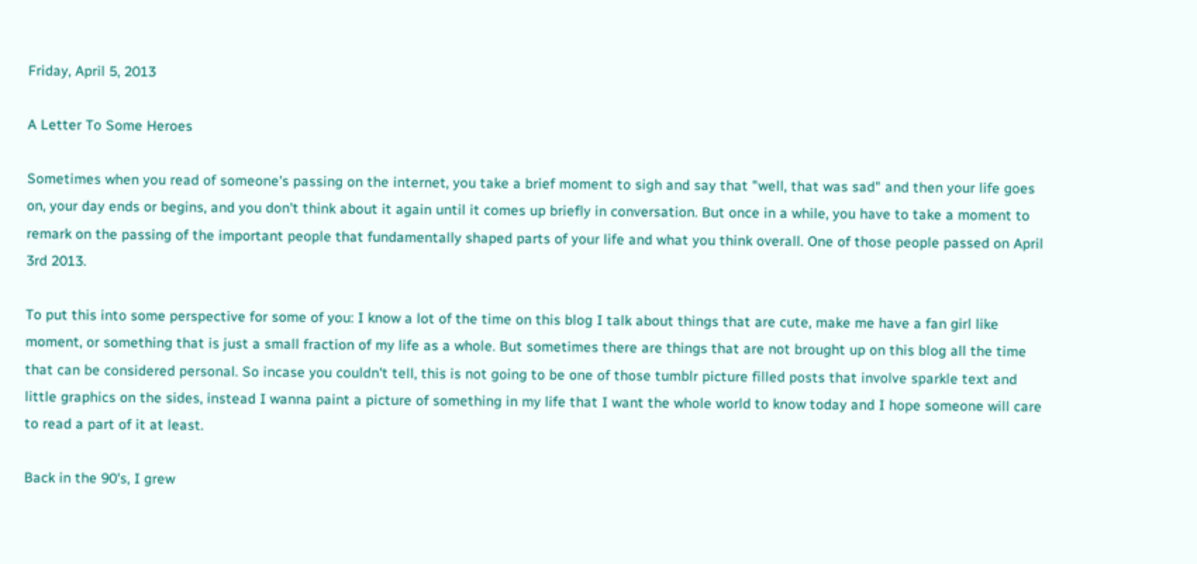Friday, April 5, 2013

A Letter To Some Heroes

Sometimes when you read of someone's passing on the internet, you take a brief moment to sigh and say that "well, that was sad" and then your life goes on, your day ends or begins, and you don't think about it again until it comes up briefly in conversation. But once in a while, you have to take a moment to remark on the passing of the important people that fundamentally shaped parts of your life and what you think overall. One of those people passed on April 3rd 2013.

To put this into some perspective for some of you: I know a lot of the time on this blog I talk about things that are cute, make me have a fan girl like moment, or something that is just a small fraction of my life as a whole. But sometimes there are things that are not brought up on this blog all the time that can be considered personal. So incase you couldn't tell, this is not going to be one of those tumblr picture filled posts that involve sparkle text and little graphics on the sides, instead I wanna paint a picture of something in my life that I want the whole world to know today and I hope someone will care to read a part of it at least.

Back in the 90's, I grew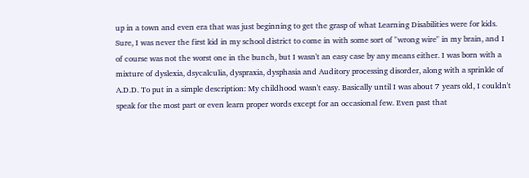up in a town and even era that was just beginning to get the grasp of what Learning Disabilities were for kids. Sure, I was never the first kid in my school district to come in with some sort of "wrong wire" in my brain, and I of course was not the worst one in the bunch, but I wasn't an easy case by any means either. I was born with a mixture of dyslexia, dsycalculia, dyspraxia, dysphasia and Auditory processing disorder, along with a sprinkle of A.D.D. To put in a simple description: My childhood wasn't easy. Basically until I was about 7 years old, I couldn't speak for the most part or even learn proper words except for an occasional few. Even past that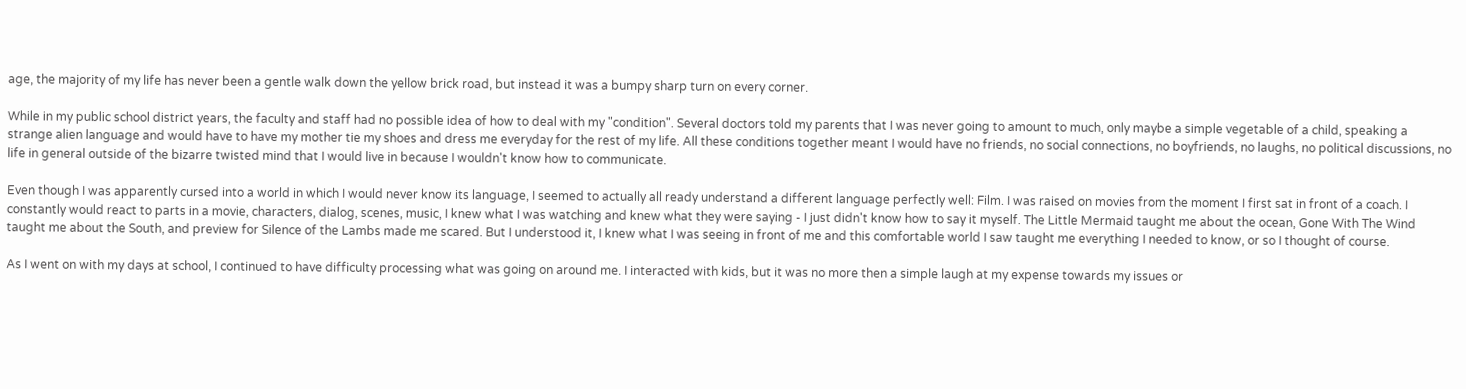age, the majority of my life has never been a gentle walk down the yellow brick road, but instead it was a bumpy sharp turn on every corner.

While in my public school district years, the faculty and staff had no possible idea of how to deal with my "condition". Several doctors told my parents that I was never going to amount to much, only maybe a simple vegetable of a child, speaking a strange alien language and would have to have my mother tie my shoes and dress me everyday for the rest of my life. All these conditions together meant I would have no friends, no social connections, no boyfriends, no laughs, no political discussions, no life in general outside of the bizarre twisted mind that I would live in because I wouldn't know how to communicate.

Even though I was apparently cursed into a world in which I would never know its language, I seemed to actually all ready understand a different language perfectly well: Film. I was raised on movies from the moment I first sat in front of a coach. I constantly would react to parts in a movie, characters, dialog, scenes, music, I knew what I was watching and knew what they were saying - I just didn't know how to say it myself. The Little Mermaid taught me about the ocean, Gone With The Wind taught me about the South, and preview for Silence of the Lambs made me scared. But I understood it, I knew what I was seeing in front of me and this comfortable world I saw taught me everything I needed to know, or so I thought of course.

As I went on with my days at school, I continued to have difficulty processing what was going on around me. I interacted with kids, but it was no more then a simple laugh at my expense towards my issues or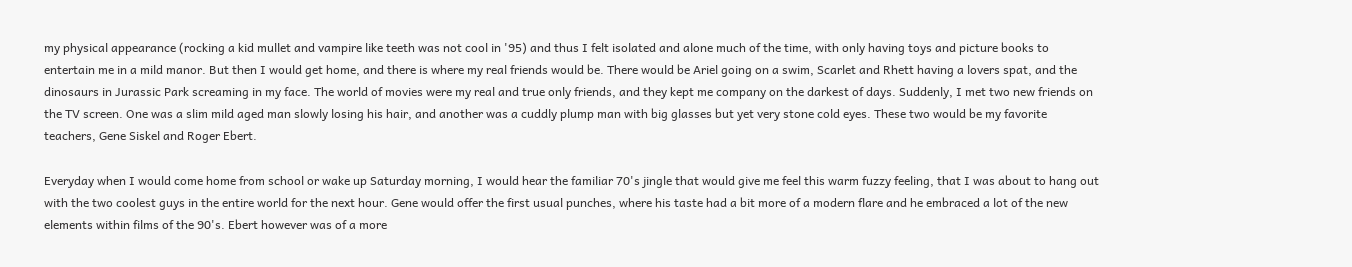my physical appearance (rocking a kid mullet and vampire like teeth was not cool in '95) and thus I felt isolated and alone much of the time, with only having toys and picture books to entertain me in a mild manor. But then I would get home, and there is where my real friends would be. There would be Ariel going on a swim, Scarlet and Rhett having a lovers spat, and the dinosaurs in Jurassic Park screaming in my face. The world of movies were my real and true only friends, and they kept me company on the darkest of days. Suddenly, I met two new friends on the TV screen. One was a slim mild aged man slowly losing his hair, and another was a cuddly plump man with big glasses but yet very stone cold eyes. These two would be my favorite teachers, Gene Siskel and Roger Ebert.

Everyday when I would come home from school or wake up Saturday morning, I would hear the familiar 70's jingle that would give me feel this warm fuzzy feeling, that I was about to hang out with the two coolest guys in the entire world for the next hour. Gene would offer the first usual punches, where his taste had a bit more of a modern flare and he embraced a lot of the new elements within films of the 90's. Ebert however was of a more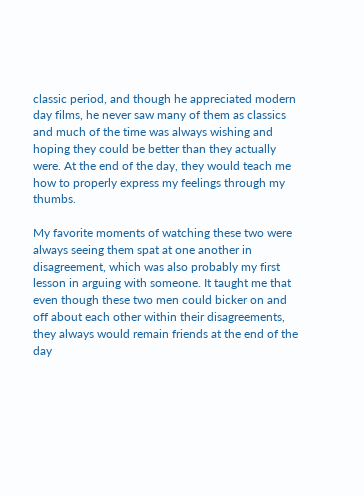classic period, and though he appreciated modern day films, he never saw many of them as classics and much of the time was always wishing and hoping they could be better than they actually were. At the end of the day, they would teach me how to properly express my feelings through my thumbs.

My favorite moments of watching these two were always seeing them spat at one another in disagreement, which was also probably my first lesson in arguing with someone. It taught me that even though these two men could bicker on and off about each other within their disagreements, they always would remain friends at the end of the day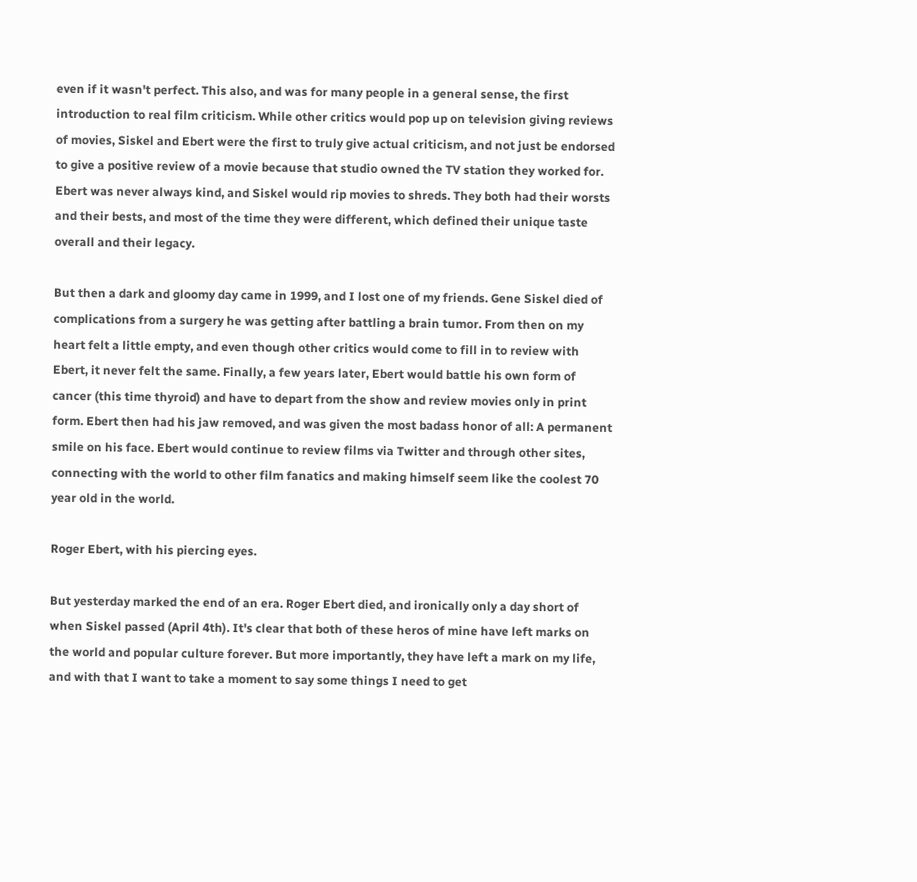even if it wasn't perfect. This also, and was for many people in a general sense, the first introduction to real film criticism. While other critics would pop up on television giving reviews of movies, Siskel and Ebert were the first to truly give actual criticism, and not just be endorsed to give a positive review of a movie because that studio owned the TV station they worked for. Ebert was never always kind, and Siskel would rip movies to shreds. They both had their worsts and their bests, and most of the time they were different, which defined their unique taste overall and their legacy.

But then a dark and gloomy day came in 1999, and I lost one of my friends. Gene Siskel died of complications from a surgery he was getting after battling a brain tumor. From then on my heart felt a little empty, and even though other critics would come to fill in to review with Ebert, it never felt the same. Finally, a few years later, Ebert would battle his own form of cancer (this time thyroid) and have to depart from the show and review movies only in print form. Ebert then had his jaw removed, and was given the most badass honor of all: A permanent smile on his face. Ebert would continue to review films via Twitter and through other sites, connecting with the world to other film fanatics and making himself seem like the coolest 70 year old in the world.

Roger Ebert, with his piercing eyes.

But yesterday marked the end of an era. Roger Ebert died, and ironically only a day short of when Siskel passed (April 4th). It's clear that both of these heros of mine have left marks on the world and popular culture forever. But more importantly, they have left a mark on my life, and with that I want to take a moment to say some things I need to get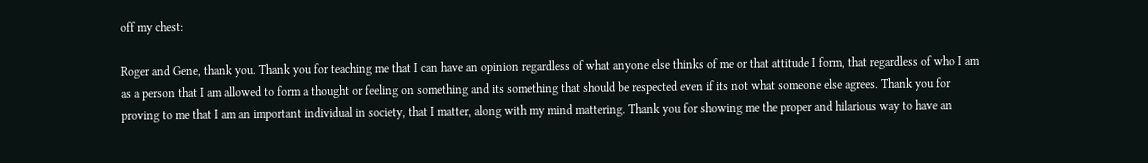off my chest:

Roger and Gene, thank you. Thank you for teaching me that I can have an opinion regardless of what anyone else thinks of me or that attitude I form, that regardless of who I am as a person that I am allowed to form a thought or feeling on something and its something that should be respected even if its not what someone else agrees. Thank you for proving to me that I am an important individual in society, that I matter, along with my mind mattering. Thank you for showing me the proper and hilarious way to have an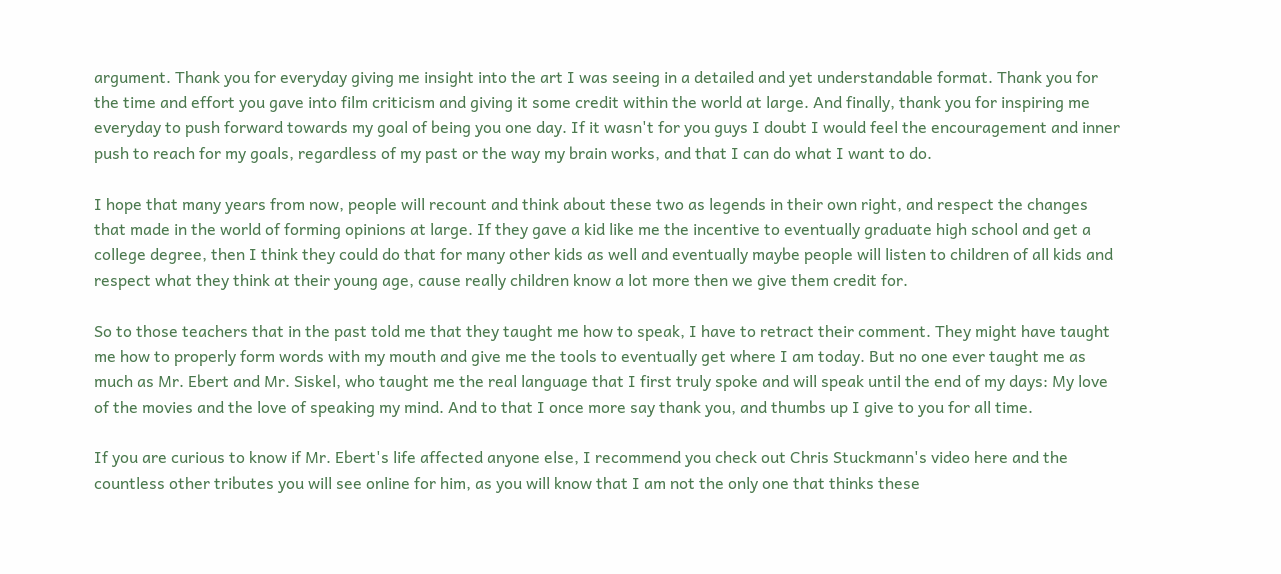argument. Thank you for everyday giving me insight into the art I was seeing in a detailed and yet understandable format. Thank you for the time and effort you gave into film criticism and giving it some credit within the world at large. And finally, thank you for inspiring me everyday to push forward towards my goal of being you one day. If it wasn't for you guys I doubt I would feel the encouragement and inner push to reach for my goals, regardless of my past or the way my brain works, and that I can do what I want to do.

I hope that many years from now, people will recount and think about these two as legends in their own right, and respect the changes that made in the world of forming opinions at large. If they gave a kid like me the incentive to eventually graduate high school and get a college degree, then I think they could do that for many other kids as well and eventually maybe people will listen to children of all kids and respect what they think at their young age, cause really children know a lot more then we give them credit for.

So to those teachers that in the past told me that they taught me how to speak, I have to retract their comment. They might have taught me how to properly form words with my mouth and give me the tools to eventually get where I am today. But no one ever taught me as much as Mr. Ebert and Mr. Siskel, who taught me the real language that I first truly spoke and will speak until the end of my days: My love of the movies and the love of speaking my mind. And to that I once more say thank you, and thumbs up I give to you for all time.

If you are curious to know if Mr. Ebert's life affected anyone else, I recommend you check out Chris Stuckmann's video here and the countless other tributes you will see online for him, as you will know that I am not the only one that thinks these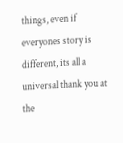things, even if everyones story is different, its all a universal thank you at the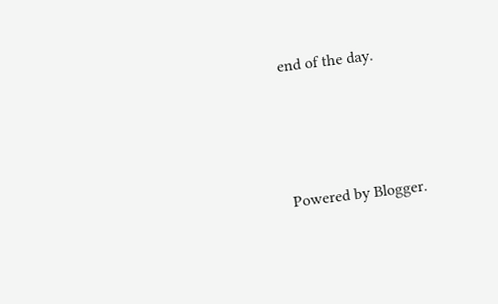end of the day.




Powered by Blogger.